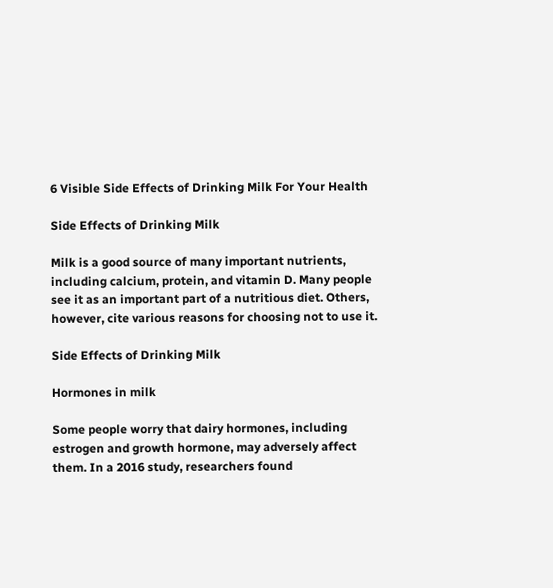6 Visible Side Effects of Drinking Milk For Your Health

Side Effects of Drinking Milk

Milk is a good source of many important nutrients, including calcium, protein, and vitamin D. Many people see it as an important part of a nutritious diet. Others, however, cite various reasons for choosing not to use it.

Side Effects of Drinking Milk

Hormones in milk

Some people worry that dairy hormones, including estrogen and growth hormone, may adversely affect them. In a 2016 study, researchers found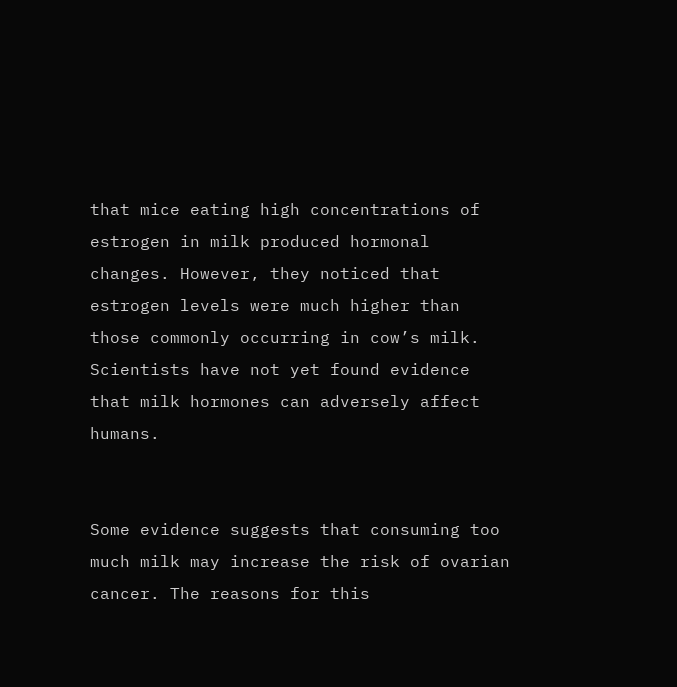that mice eating high concentrations of estrogen in milk produced hormonal changes. However, they noticed that estrogen levels were much higher than those commonly occurring in cow’s milk. Scientists have not yet found evidence that milk hormones can adversely affect humans.


Some evidence suggests that consuming too much milk may increase the risk of ovarian cancer. The reasons for this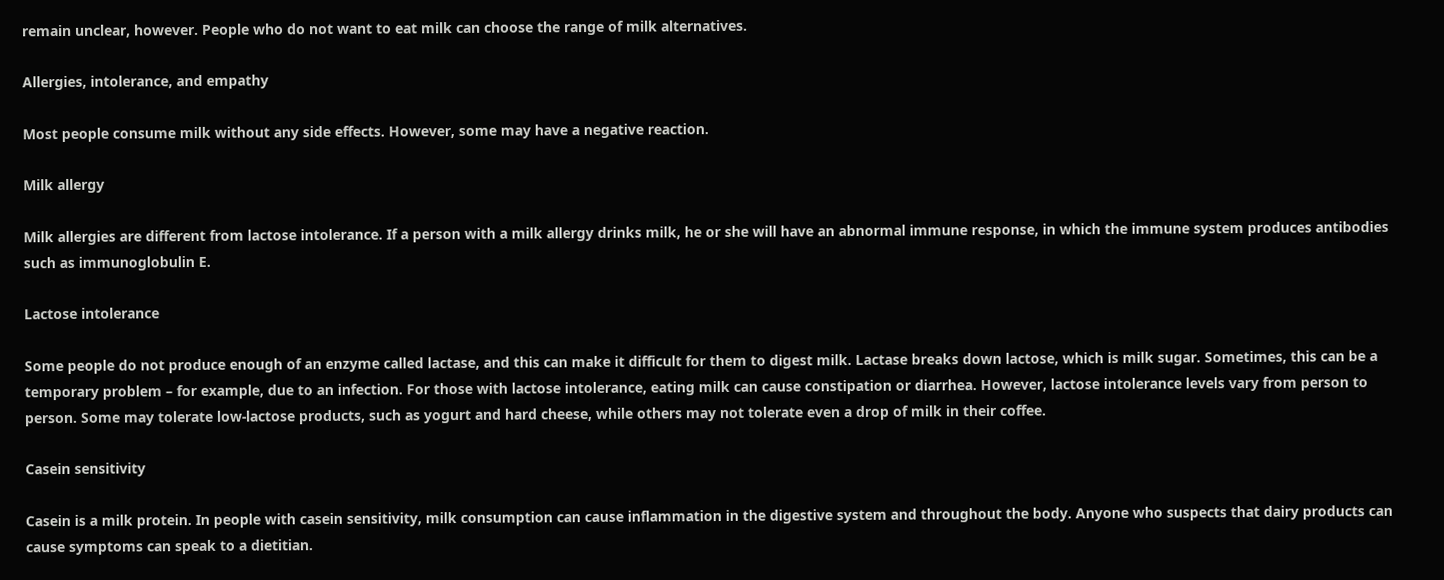remain unclear, however. People who do not want to eat milk can choose the range of milk alternatives.

Allergies, intolerance, and empathy

Most people consume milk without any side effects. However, some may have a negative reaction.

Milk allergy

Milk allergies are different from lactose intolerance. If a person with a milk allergy drinks milk, he or she will have an abnormal immune response, in which the immune system produces antibodies such as immunoglobulin E.

Lactose intolerance

Some people do not produce enough of an enzyme called lactase, and this can make it difficult for them to digest milk. Lactase breaks down lactose, which is milk sugar. Sometimes, this can be a temporary problem – for example, due to an infection. For those with lactose intolerance, eating milk can cause constipation or diarrhea. However, lactose intolerance levels vary from person to person. Some may tolerate low-lactose products, such as yogurt and hard cheese, while others may not tolerate even a drop of milk in their coffee.

Casein sensitivity

Casein is a milk protein. In people with casein sensitivity, milk consumption can cause inflammation in the digestive system and throughout the body. Anyone who suspects that dairy products can cause symptoms can speak to a dietitian.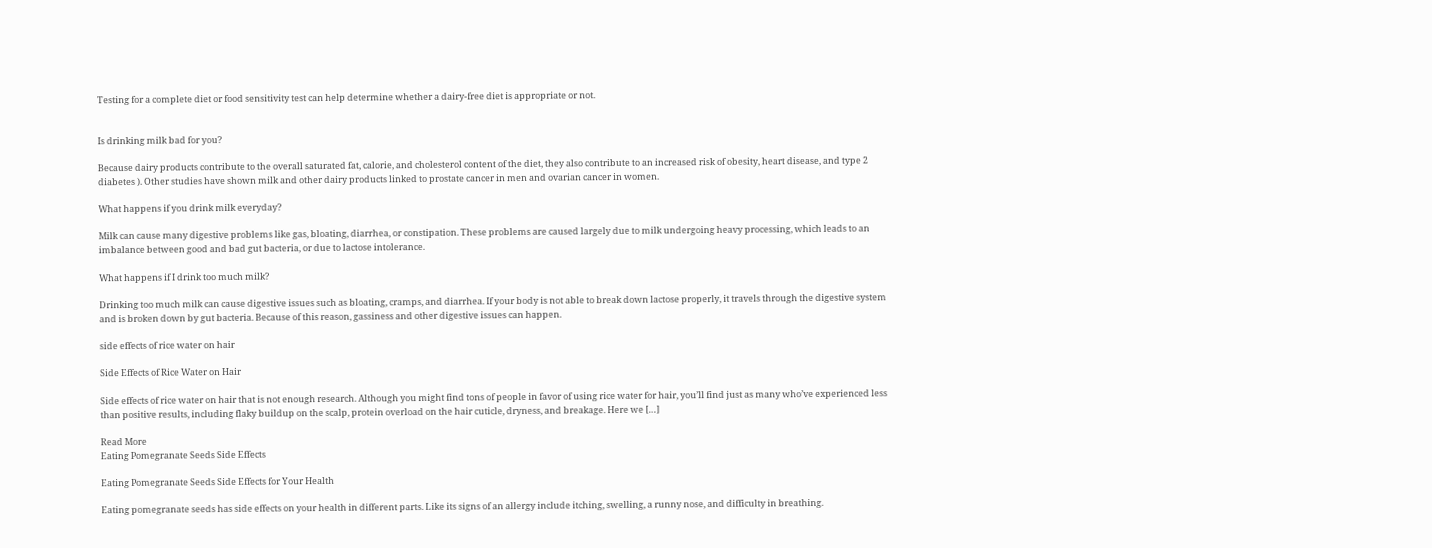Testing for a complete diet or food sensitivity test can help determine whether a dairy-free diet is appropriate or not.


Is drinking milk bad for you?

Because dairy products contribute to the overall saturated fat, calorie, and cholesterol content of the diet, they also contribute to an increased risk of obesity, heart disease, and type 2 diabetes ). Other studies have shown milk and other dairy products linked to prostate cancer in men and ovarian cancer in women.

What happens if you drink milk everyday?

Milk can cause many digestive problems like gas, bloating, diarrhea, or constipation. These problems are caused largely due to milk undergoing heavy processing, which leads to an imbalance between good and bad gut bacteria, or due to lactose intolerance.

What happens if I drink too much milk?

Drinking too much milk can cause digestive issues such as bloating, cramps, and diarrhea. If your body is not able to break down lactose properly, it travels through the digestive system and is broken down by gut bacteria. Because of this reason, gassiness and other digestive issues can happen.

side effects of rice water on hair

Side Effects of Rice Water on Hair

Side effects of rice water on hair that is not enough research. Although you might find tons of people in favor of using rice water for hair, you’ll find just as many who’ve experienced less than positive results, including flaky buildup on the scalp, protein overload on the hair cuticle, dryness, and breakage. Here we […]

Read More
Eating Pomegranate Seeds Side Effects

Eating Pomegranate Seeds Side Effects for Your Health

Eating pomegranate seeds has side effects on your health in different parts. Like its signs of an allergy include itching, swelling, a runny nose, and difficulty in breathing.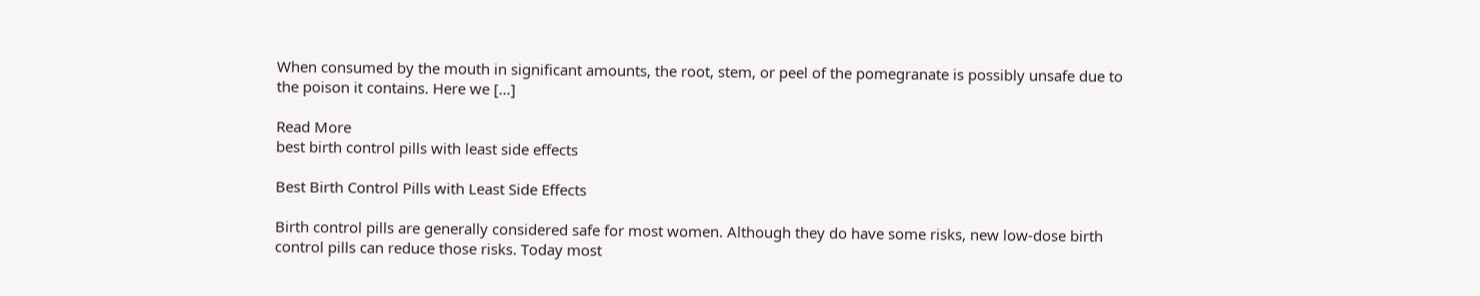When consumed by the mouth in significant amounts, the root, stem, or peel of the pomegranate is possibly unsafe due to the poison it contains. Here we […]

Read More
best birth control pills with least side effects

Best Birth Control Pills with Least Side Effects

Birth control pills are generally considered safe for most women. Although they do have some risks, new low-dose birth control pills can reduce those risks. Today most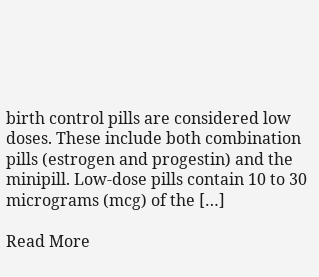birth control pills are considered low doses. These include both combination pills (estrogen and progestin) and the minipill. Low-dose pills contain 10 to 30 micrograms (mcg) of the […]

Read More